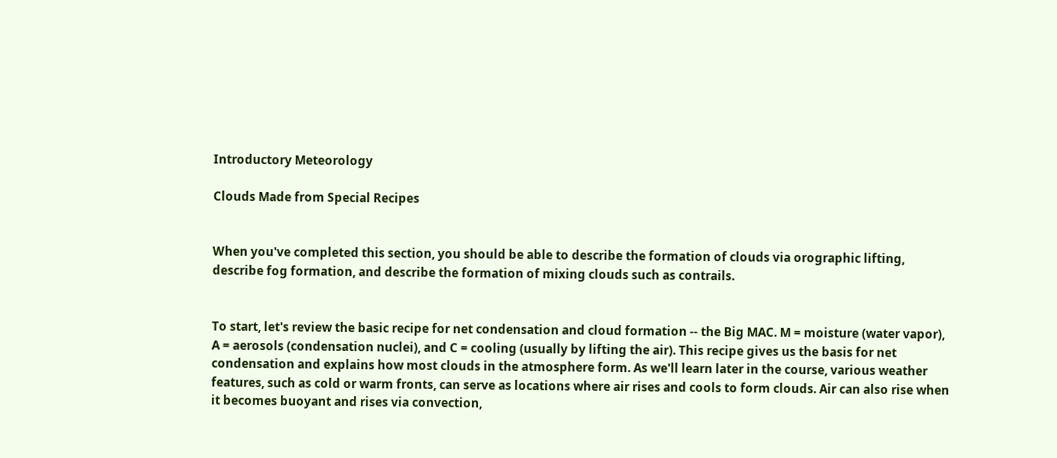Introductory Meteorology

Clouds Made from Special Recipes


When you've completed this section, you should be able to describe the formation of clouds via orographic lifting, describe fog formation, and describe the formation of mixing clouds such as contrails.


To start, let's review the basic recipe for net condensation and cloud formation -- the Big MAC. M = moisture (water vapor), A = aerosols (condensation nuclei), and C = cooling (usually by lifting the air). This recipe gives us the basis for net condensation and explains how most clouds in the atmosphere form. As we'll learn later in the course, various weather features, such as cold or warm fronts, can serve as locations where air rises and cools to form clouds. Air can also rise when it becomes buoyant and rises via convection,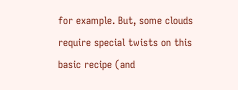for example. But, some clouds require special twists on this basic recipe (and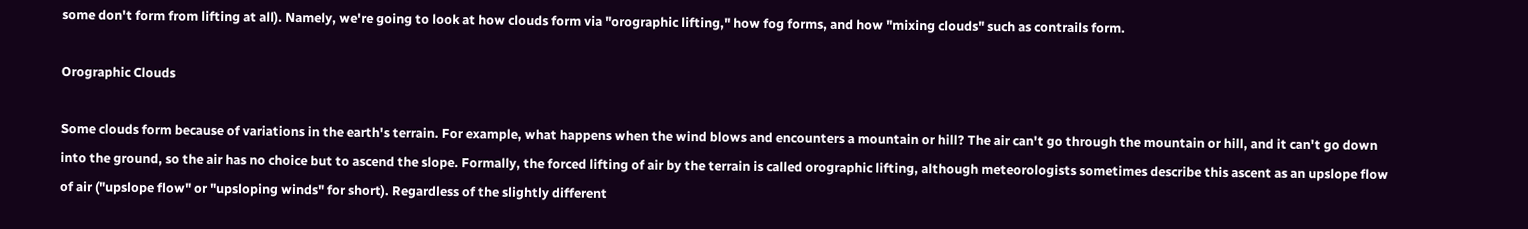some don't form from lifting at all). Namely, we're going to look at how clouds form via "orographic lifting," how fog forms, and how "mixing clouds" such as contrails form.

Orographic Clouds

Some clouds form because of variations in the earth's terrain. For example, what happens when the wind blows and encounters a mountain or hill? The air can't go through the mountain or hill, and it can't go down into the ground, so the air has no choice but to ascend the slope. Formally, the forced lifting of air by the terrain is called orographic lifting, although meteorologists sometimes describe this ascent as an upslope flow of air ("upslope flow" or "upsloping winds" for short). Regardless of the slightly different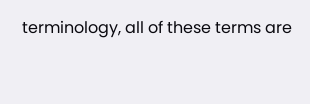terminology, all of these terms are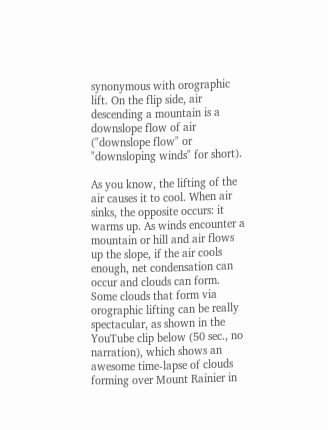synonymous with orographic lift. On the flip side, air descending a mountain is a downslope flow of air ("downslope flow" or "downsloping winds" for short).

As you know, the lifting of the air causes it to cool. When air sinks, the opposite occurs: it warms up. As winds encounter a mountain or hill and air flows up the slope, if the air cools enough, net condensation can occur and clouds can form. Some clouds that form via orographic lifting can be really spectacular, as shown in the YouTube clip below (50 sec., no narration), which shows an awesome time-lapse of clouds forming over Mount Rainier in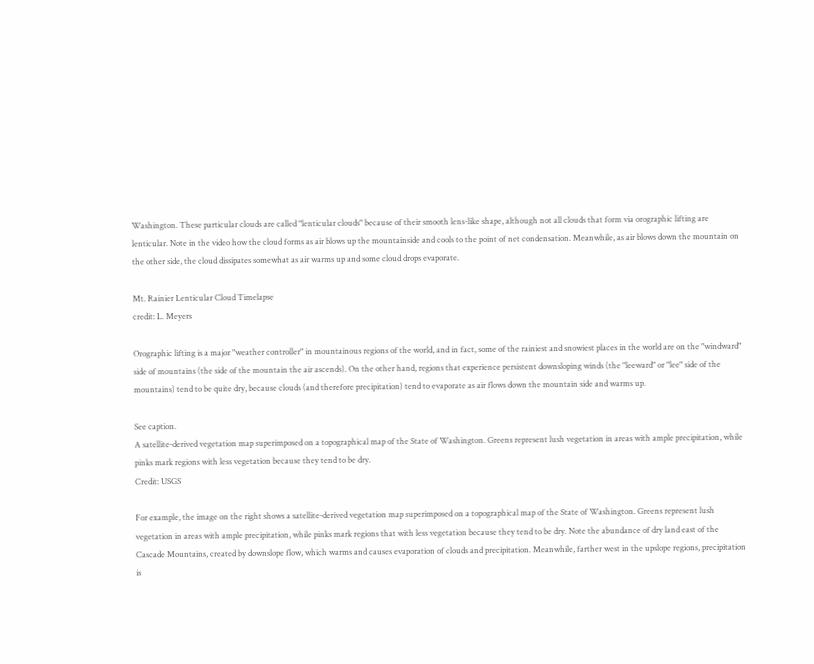Washington. These particular clouds are called "lenticular clouds" because of their smooth lens-like shape, although not all clouds that form via orographic lifting are lenticular. Note in the video how the cloud forms as air blows up the mountainside and cools to the point of net condensation. Meanwhile, as air blows down the mountain on the other side, the cloud dissipates somewhat as air warms up and some cloud drops evaporate.

Mt. Rainier Lenticular Cloud Timelapse
credit: L. Meyers

Orographic lifting is a major "weather controller" in mountainous regions of the world, and in fact, some of the rainiest and snowiest places in the world are on the "windward" side of mountains (the side of the mountain the air ascends). On the other hand, regions that experience persistent downsloping winds (the "leeward" or "lee" side of the mountains) tend to be quite dry, because clouds (and therefore precipitation) tend to evaporate as air flows down the mountain side and warms up.

See caption.
A satellite-derived vegetation map superimposed on a topographical map of the State of Washington. Greens represent lush vegetation in areas with ample precipitation, while pinks mark regions with less vegetation because they tend to be dry.
Credit: USGS

For example, the image on the right shows a satellite-derived vegetation map superimposed on a topographical map of the State of Washington. Greens represent lush vegetation in areas with ample precipitation, while pinks mark regions that with less vegetation because they tend to be dry. Note the abundance of dry land east of the Cascade Mountains, created by downslope flow, which warms and causes evaporation of clouds and precipitation. Meanwhile, farther west in the upslope regions, precipitation is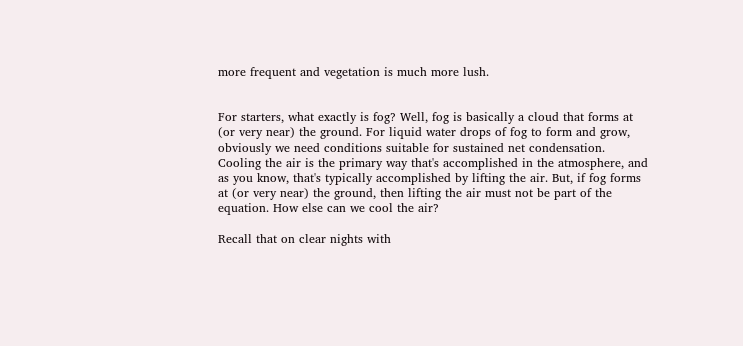more frequent and vegetation is much more lush.


For starters, what exactly is fog? Well, fog is basically a cloud that forms at (or very near) the ground. For liquid water drops of fog to form and grow, obviously we need conditions suitable for sustained net condensation. Cooling the air is the primary way that's accomplished in the atmosphere, and as you know, that's typically accomplished by lifting the air. But, if fog forms at (or very near) the ground, then lifting the air must not be part of the equation. How else can we cool the air?

Recall that on clear nights with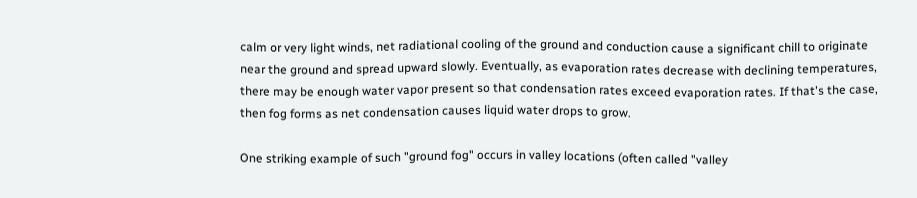calm or very light winds, net radiational cooling of the ground and conduction cause a significant chill to originate near the ground and spread upward slowly. Eventually, as evaporation rates decrease with declining temperatures, there may be enough water vapor present so that condensation rates exceed evaporation rates. If that's the case, then fog forms as net condensation causes liquid water drops to grow.

One striking example of such "ground fog" occurs in valley locations (often called "valley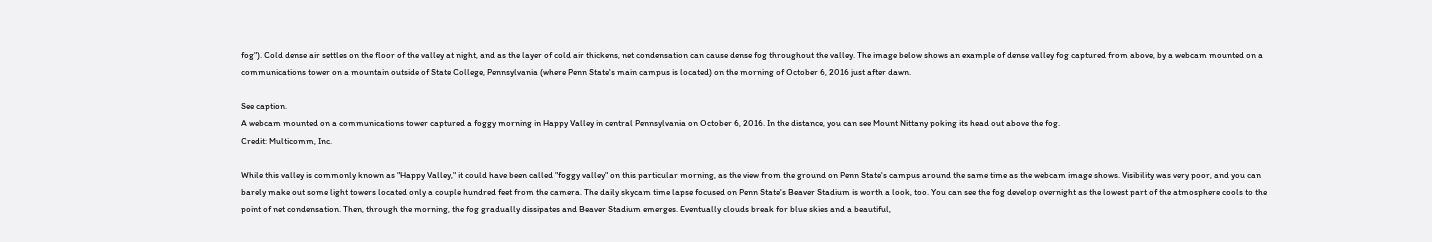fog"). Cold dense air settles on the floor of the valley at night, and as the layer of cold air thickens, net condensation can cause dense fog throughout the valley. The image below shows an example of dense valley fog captured from above, by a webcam mounted on a communications tower on a mountain outside of State College, Pennsylvania (where Penn State's main campus is located) on the morning of October 6, 2016 just after dawn.

See caption.
A webcam mounted on a communications tower captured a foggy morning in Happy Valley in central Pennsylvania on October 6, 2016. In the distance, you can see Mount Nittany poking its head out above the fog.
Credit: Multicomm, Inc.

While this valley is commonly known as "Happy Valley," it could have been called "foggy valley" on this particular morning, as the view from the ground on Penn State's campus around the same time as the webcam image shows. Visibility was very poor, and you can barely make out some light towers located only a couple hundred feet from the camera. The daily skycam time lapse focused on Penn State's Beaver Stadium is worth a look, too. You can see the fog develop overnight as the lowest part of the atmosphere cools to the point of net condensation. Then, through the morning, the fog gradually dissipates and Beaver Stadium emerges. Eventually clouds break for blue skies and a beautiful,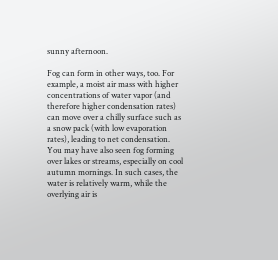sunny afternoon.

Fog can form in other ways, too. For example, a moist air mass with higher concentrations of water vapor (and therefore higher condensation rates) can move over a chilly surface such as a snow pack (with low evaporation rates), leading to net condensation. You may have also seen fog forming over lakes or streams, especially on cool autumn mornings. In such cases, the water is relatively warm, while the overlying air is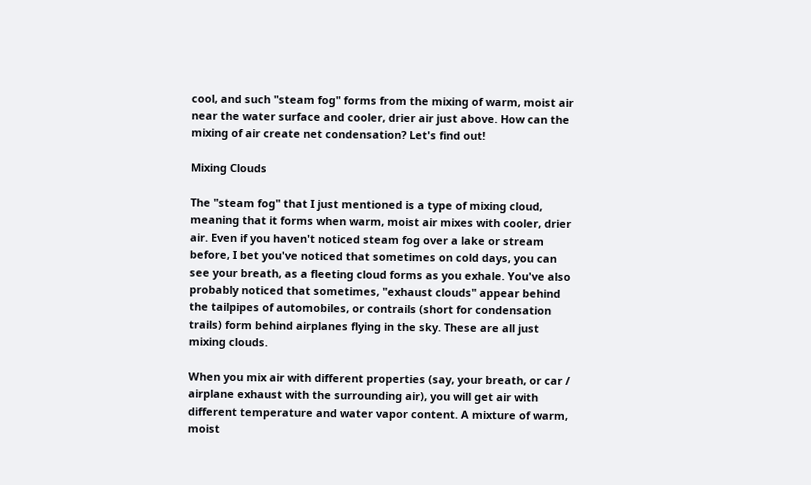cool, and such "steam fog" forms from the mixing of warm, moist air near the water surface and cooler, drier air just above. How can the mixing of air create net condensation? Let's find out!

Mixing Clouds

The "steam fog" that I just mentioned is a type of mixing cloud, meaning that it forms when warm, moist air mixes with cooler, drier air. Even if you haven't noticed steam fog over a lake or stream before, I bet you've noticed that sometimes on cold days, you can see your breath, as a fleeting cloud forms as you exhale. You've also probably noticed that sometimes, "exhaust clouds" appear behind the tailpipes of automobiles, or contrails (short for condensation trails) form behind airplanes flying in the sky. These are all just mixing clouds.

When you mix air with different properties (say, your breath, or car / airplane exhaust with the surrounding air), you will get air with different temperature and water vapor content. A mixture of warm, moist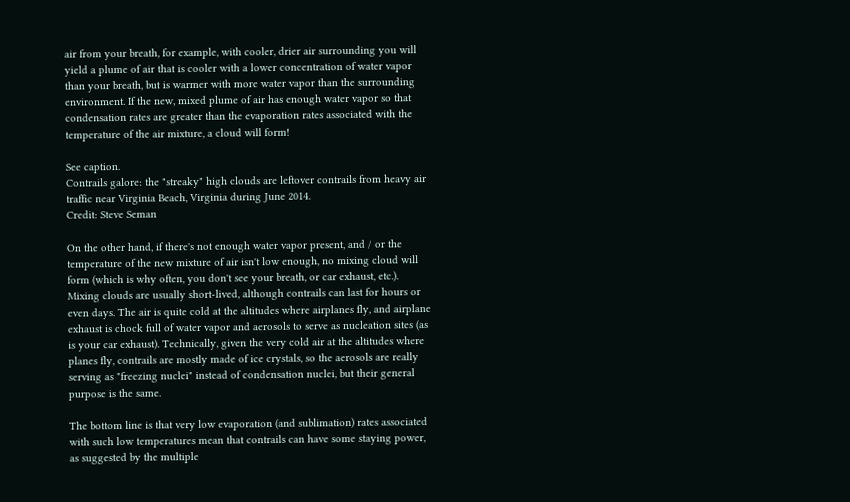air from your breath, for example, with cooler, drier air surrounding you will yield a plume of air that is cooler with a lower concentration of water vapor than your breath, but is warmer with more water vapor than the surrounding environment. If the new, mixed plume of air has enough water vapor so that condensation rates are greater than the evaporation rates associated with the temperature of the air mixture, a cloud will form!

See caption.
Contrails galore: the "streaky" high clouds are leftover contrails from heavy air traffic near Virginia Beach, Virginia during June 2014.
Credit: Steve Seman

On the other hand, if there's not enough water vapor present, and / or the temperature of the new mixture of air isn't low enough, no mixing cloud will form (which is why often, you don't see your breath, or car exhaust, etc.). Mixing clouds are usually short-lived, although contrails can last for hours or even days. The air is quite cold at the altitudes where airplanes fly, and airplane exhaust is chock full of water vapor and aerosols to serve as nucleation sites (as is your car exhaust). Technically, given the very cold air at the altitudes where planes fly, contrails are mostly made of ice crystals, so the aerosols are really serving as "freezing nuclei" instead of condensation nuclei, but their general purpose is the same.

The bottom line is that very low evaporation (and sublimation) rates associated with such low temperatures mean that contrails can have some staying power, as suggested by the multiple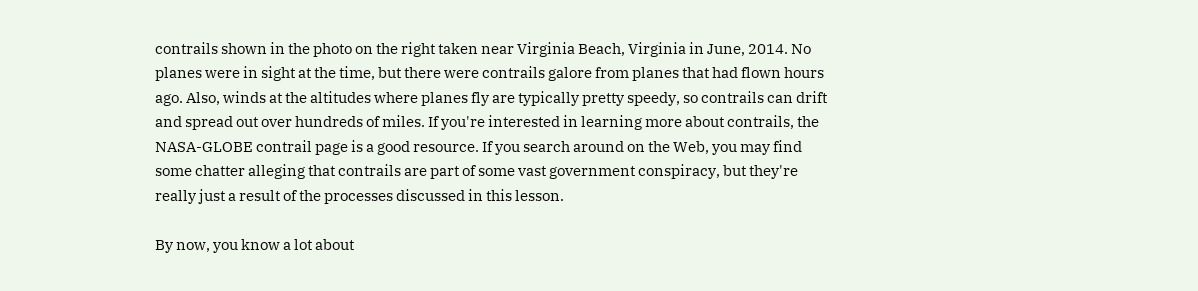contrails shown in the photo on the right taken near Virginia Beach, Virginia in June, 2014. No planes were in sight at the time, but there were contrails galore from planes that had flown hours ago. Also, winds at the altitudes where planes fly are typically pretty speedy, so contrails can drift and spread out over hundreds of miles. If you're interested in learning more about contrails, the NASA-GLOBE contrail page is a good resource. If you search around on the Web, you may find some chatter alleging that contrails are part of some vast government conspiracy, but they're really just a result of the processes discussed in this lesson.

By now, you know a lot about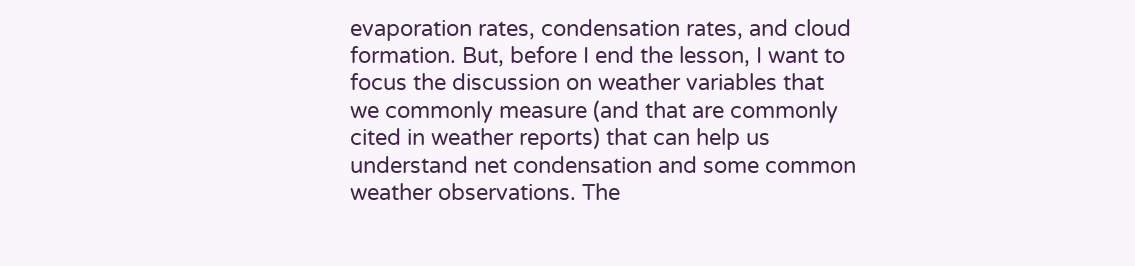evaporation rates, condensation rates, and cloud formation. But, before I end the lesson, I want to focus the discussion on weather variables that we commonly measure (and that are commonly cited in weather reports) that can help us understand net condensation and some common weather observations. The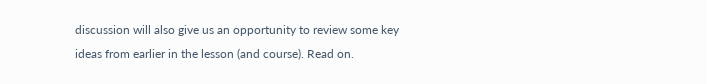discussion will also give us an opportunity to review some key ideas from earlier in the lesson (and course). Read on.